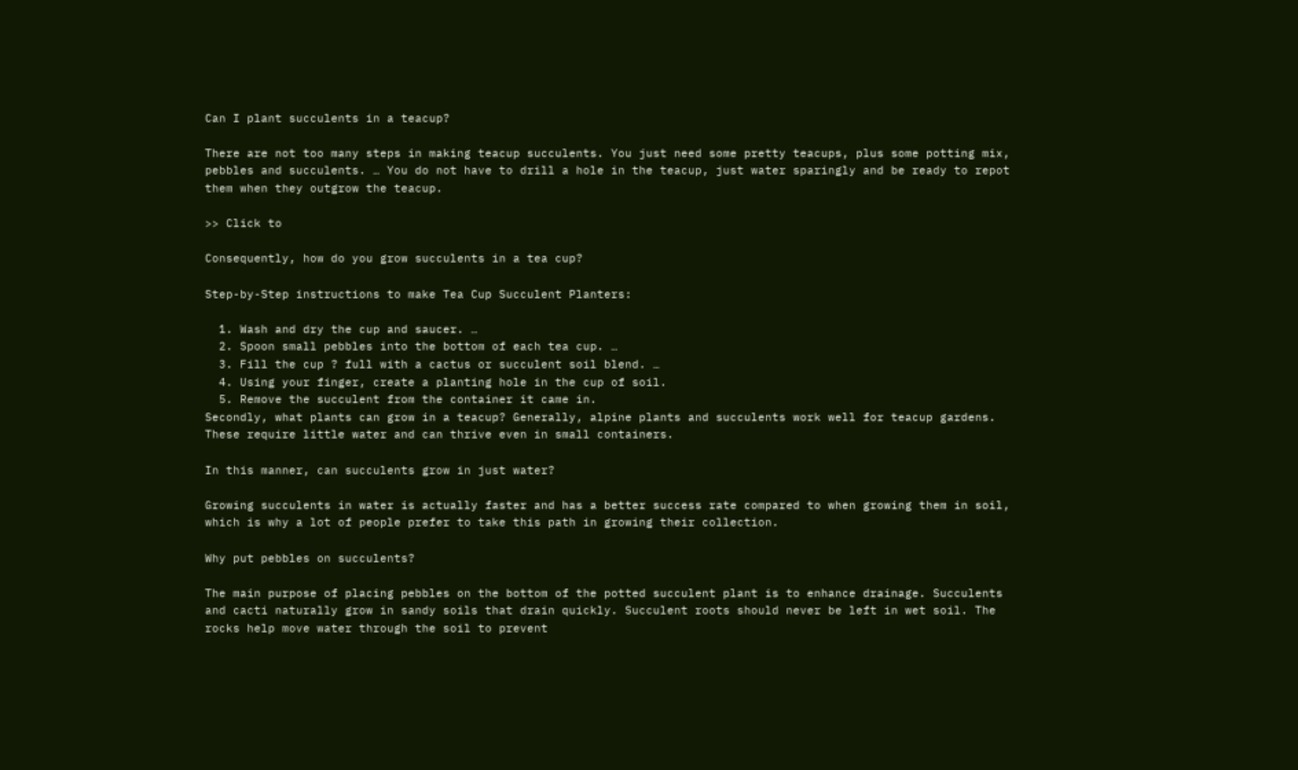Can I plant succulents in a teacup?

There are not too many steps in making teacup succulents. You just need some pretty teacups, plus some potting mix, pebbles and succulents. … You do not have to drill a hole in the teacup, just water sparingly and be ready to repot them when they outgrow the teacup.

>> Click to

Consequently, how do you grow succulents in a tea cup?

Step-by-Step instructions to make Tea Cup Succulent Planters:

  1. Wash and dry the cup and saucer. …
  2. Spoon small pebbles into the bottom of each tea cup. …
  3. Fill the cup ? full with a cactus or succulent soil blend. …
  4. Using your finger, create a planting hole in the cup of soil.
  5. Remove the succulent from the container it came in.
Secondly, what plants can grow in a teacup? Generally, alpine plants and succulents work well for teacup gardens. These require little water and can thrive even in small containers.

In this manner, can succulents grow in just water?

Growing succulents in water is actually faster and has a better success rate compared to when growing them in soil, which is why a lot of people prefer to take this path in growing their collection.

Why put pebbles on succulents?

The main purpose of placing pebbles on the bottom of the potted succulent plant is to enhance drainage. Succulents and cacti naturally grow in sandy soils that drain quickly. Succulent roots should never be left in wet soil. The rocks help move water through the soil to prevent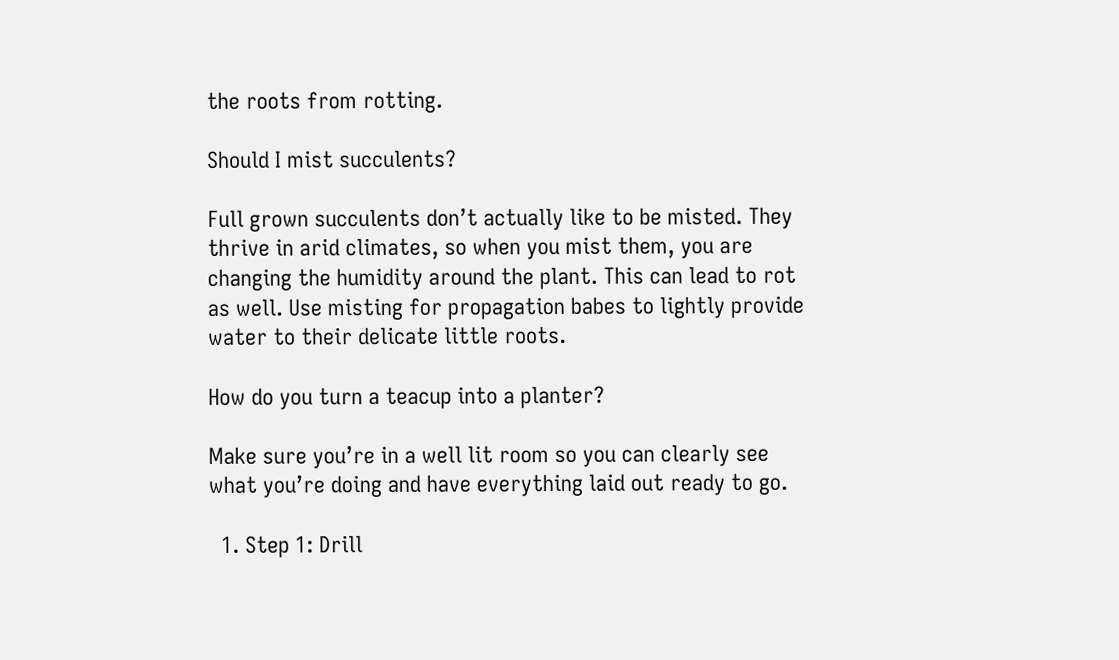the roots from rotting.

Should I mist succulents?

Full grown succulents don’t actually like to be misted. They thrive in arid climates, so when you mist them, you are changing the humidity around the plant. This can lead to rot as well. Use misting for propagation babes to lightly provide water to their delicate little roots.

How do you turn a teacup into a planter?

Make sure you’re in a well lit room so you can clearly see what you’re doing and have everything laid out ready to go.

  1. Step 1: Drill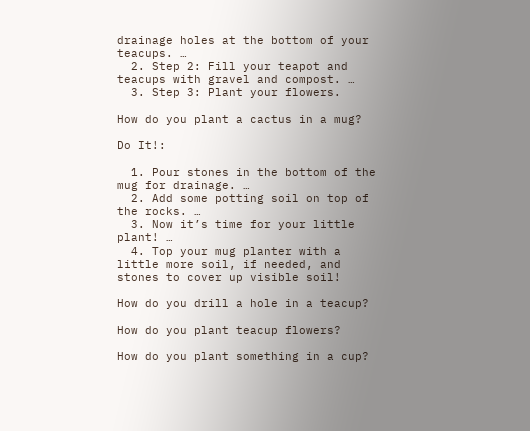drainage holes at the bottom of your teacups. …
  2. Step 2: Fill your teapot and teacups with gravel and compost. …
  3. Step 3: Plant your flowers.

How do you plant a cactus in a mug?

Do It!:

  1. Pour stones in the bottom of the mug for drainage. …
  2. Add some potting soil on top of the rocks. …
  3. Now it’s time for your little plant! …
  4. Top your mug planter with a little more soil, if needed, and stones to cover up visible soil!

How do you drill a hole in a teacup?

How do you plant teacup flowers?

How do you plant something in a cup?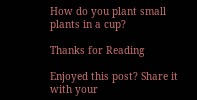How do you plant small plants in a cup?

Thanks for Reading

Enjoyed this post? Share it with your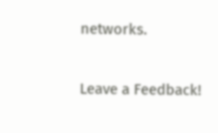networks.

Leave a Feedback!